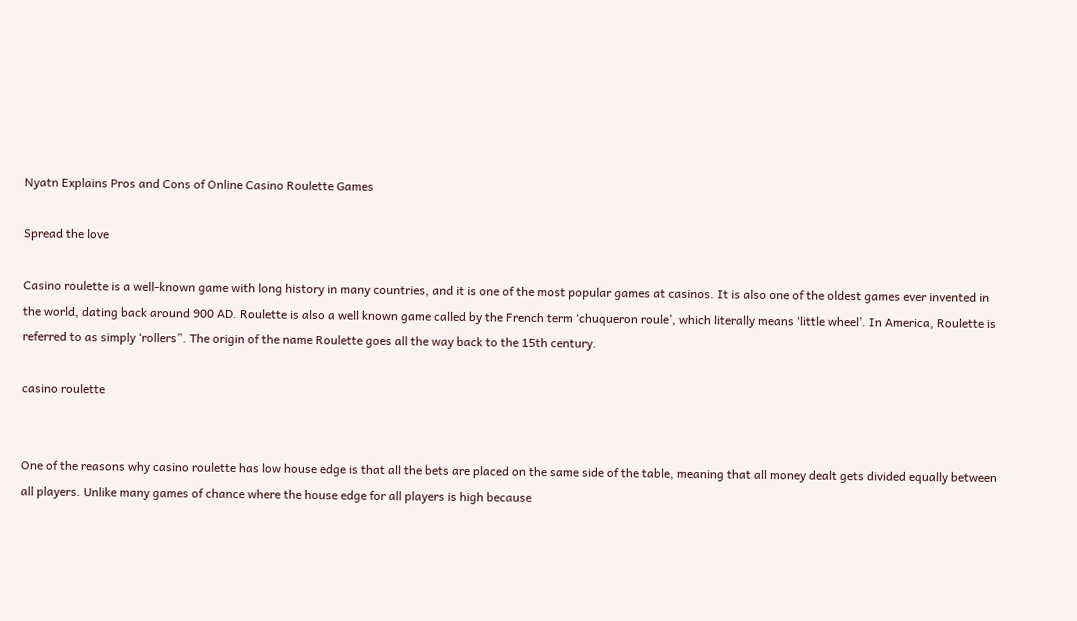Nyatn Explains Pros and Cons of Online Casino Roulette Games

Spread the love

Casino roulette is a well-known game with long history in many countries, and it is one of the most popular games at casinos. It is also one of the oldest games ever invented in the world, dating back around 900 AD. Roulette is also a well known game called by the French term ‘chuqueron roule’, which literally means ‘little wheel’. In America, Roulette is referred to as simply ‘rollers”. The origin of the name Roulette goes all the way back to the 15th century.

casino roulette


One of the reasons why casino roulette has low house edge is that all the bets are placed on the same side of the table, meaning that all money dealt gets divided equally between all players. Unlike many games of chance where the house edge for all players is high because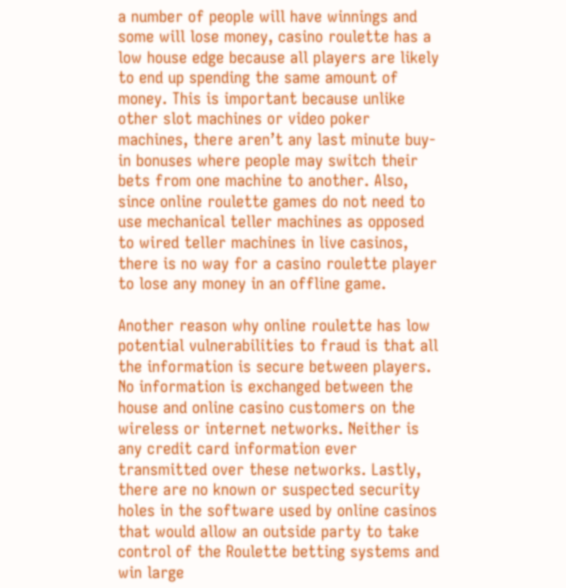a number of people will have winnings and some will lose money, casino roulette has a low house edge because all players are likely to end up spending the same amount of money. This is important because unlike other slot machines or video poker machines, there aren’t any last minute buy-in bonuses where people may switch their bets from one machine to another. Also, since online roulette games do not need to use mechanical teller machines as opposed to wired teller machines in live casinos, there is no way for a casino roulette player to lose any money in an offline game.

Another reason why online roulette has low potential vulnerabilities to fraud is that all the information is secure between players. No information is exchanged between the house and online casino customers on the wireless or internet networks. Neither is any credit card information ever transmitted over these networks. Lastly, there are no known or suspected security holes in the software used by online casinos that would allow an outside party to take control of the Roulette betting systems and win large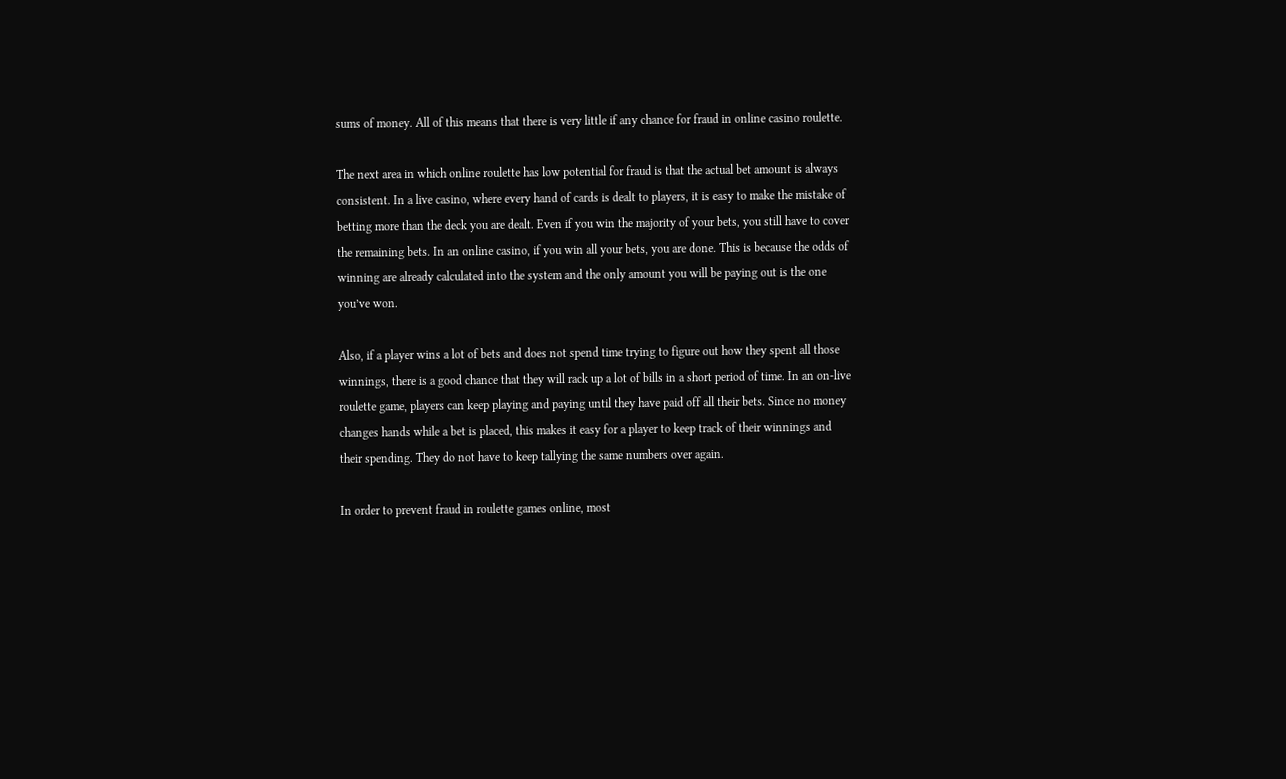sums of money. All of this means that there is very little if any chance for fraud in online casino roulette.

The next area in which online roulette has low potential for fraud is that the actual bet amount is always consistent. In a live casino, where every hand of cards is dealt to players, it is easy to make the mistake of betting more than the deck you are dealt. Even if you win the majority of your bets, you still have to cover the remaining bets. In an online casino, if you win all your bets, you are done. This is because the odds of winning are already calculated into the system and the only amount you will be paying out is the one you’ve won.

Also, if a player wins a lot of bets and does not spend time trying to figure out how they spent all those winnings, there is a good chance that they will rack up a lot of bills in a short period of time. In an on-live roulette game, players can keep playing and paying until they have paid off all their bets. Since no money changes hands while a bet is placed, this makes it easy for a player to keep track of their winnings and their spending. They do not have to keep tallying the same numbers over again.

In order to prevent fraud in roulette games online, most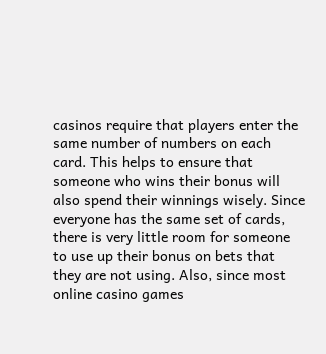casinos require that players enter the same number of numbers on each card. This helps to ensure that someone who wins their bonus will also spend their winnings wisely. Since everyone has the same set of cards, there is very little room for someone to use up their bonus on bets that they are not using. Also, since most online casino games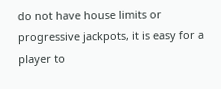do not have house limits or progressive jackpots, it is easy for a player to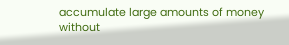accumulate large amounts of money without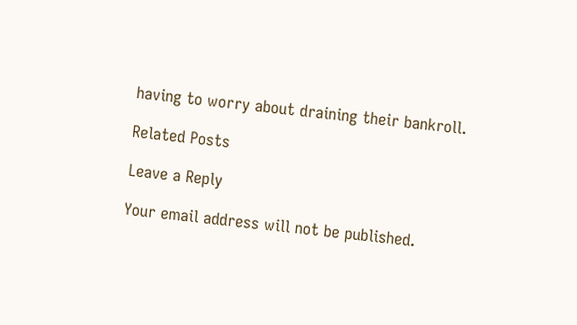having to worry about draining their bankroll.

Related Posts

Leave a Reply

Your email address will not be published.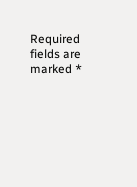Required fields are marked *